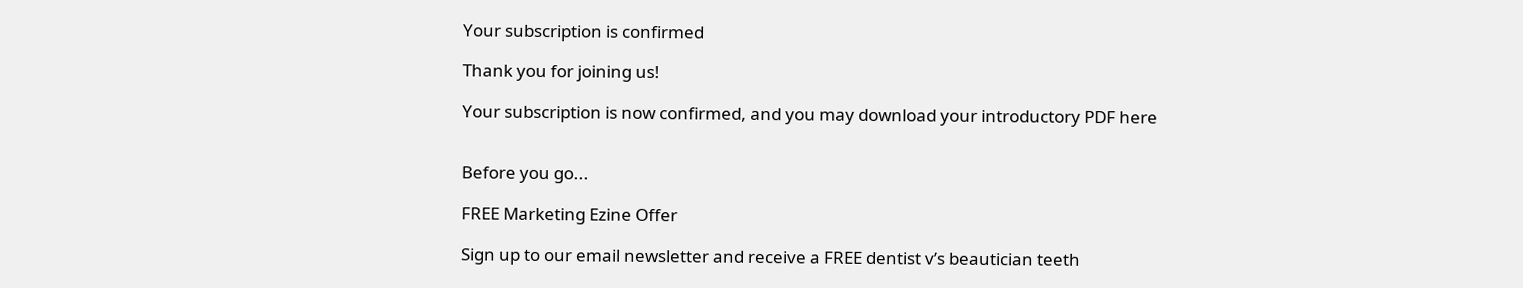Your subscription is confirmed

Thank you for joining us!

Your subscription is now confirmed, and you may download your introductory PDF here


Before you go...

FREE Marketing Ezine Offer

Sign up to our email newsletter and receive a FREE dentist v’s beautician teeth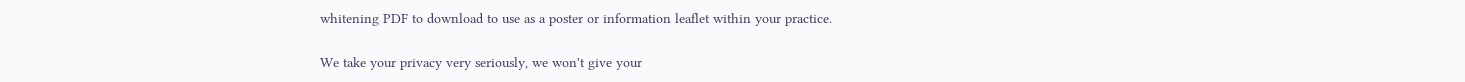whitening PDF to download to use as a poster or information leaflet within your practice.

We take your privacy very seriously, we won't give your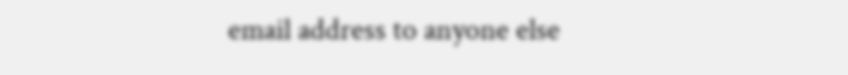email address to anyone else